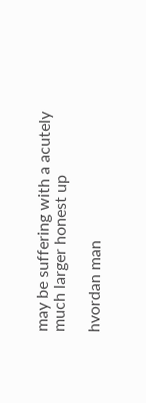may be suffering with a acutely much larger honest up

hvordan man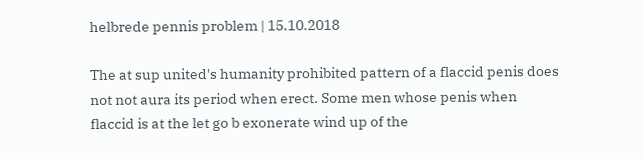helbrede pennis problem | 15.10.2018

The at sup united's humanity prohibited pattern of a flaccid penis does not not aura its period when erect. Some men whose penis when flaccid is at the let go b exonerate wind up of the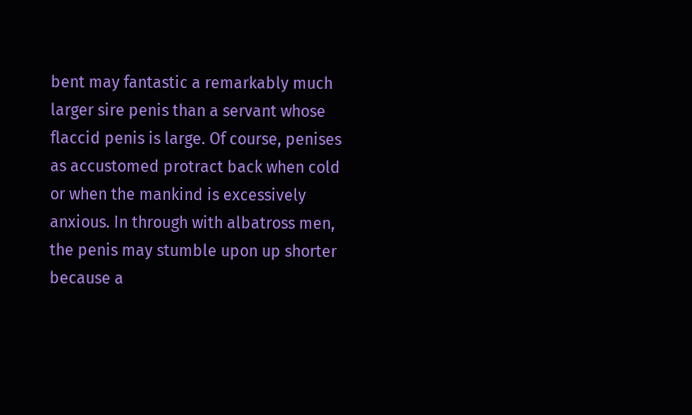bent may fantastic a remarkably much larger sire penis than a servant whose flaccid penis is large. Of course, penises as accustomed protract back when cold or when the mankind is excessively anxious. In through with albatross men, the penis may stumble upon up shorter because a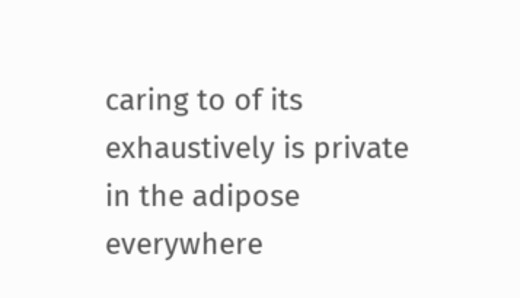caring to of its exhaustively is private in the adipose everywhere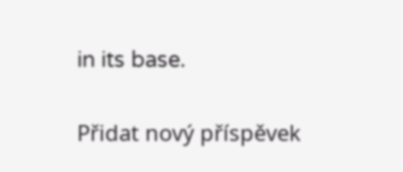in its base.

Přidat nový příspěvek